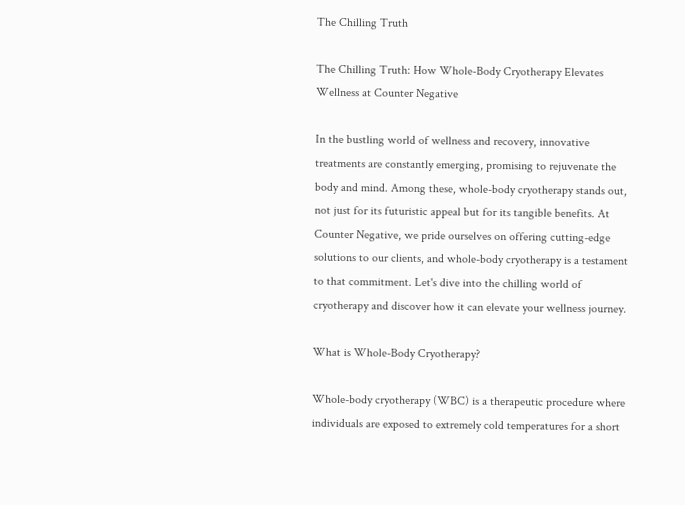The Chilling Truth

The Chilling Truth: How Whole-Body Cryotherapy Elevates Wellness at Counter Negative

In the bustling world of wellness and recovery, innovative treatments are constantly emerging, promising to rejuvenate the body and mind. Among these, whole-body cryotherapy stands out, not just for its futuristic appeal but for its tangible benefits. At Counter Negative, we pride ourselves on offering cutting-edge solutions to our clients, and whole-body cryotherapy is a testament to that commitment. Let's dive into the chilling world of cryotherapy and discover how it can elevate your wellness journey.

What is Whole-Body Cryotherapy?

Whole-body cryotherapy (WBC) is a therapeutic procedure where individuals are exposed to extremely cold temperatures for a short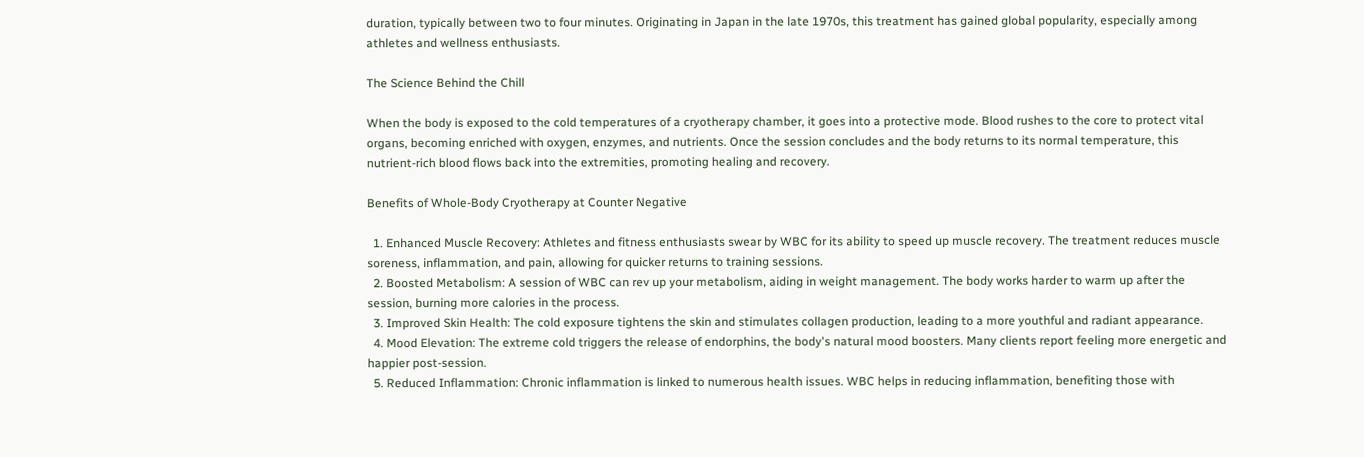duration, typically between two to four minutes. Originating in Japan in the late 1970s, this treatment has gained global popularity, especially among athletes and wellness enthusiasts.

The Science Behind the Chill

When the body is exposed to the cold temperatures of a cryotherapy chamber, it goes into a protective mode. Blood rushes to the core to protect vital organs, becoming enriched with oxygen, enzymes, and nutrients. Once the session concludes and the body returns to its normal temperature, this nutrient-rich blood flows back into the extremities, promoting healing and recovery.

Benefits of Whole-Body Cryotherapy at Counter Negative

  1. Enhanced Muscle Recovery: Athletes and fitness enthusiasts swear by WBC for its ability to speed up muscle recovery. The treatment reduces muscle soreness, inflammation, and pain, allowing for quicker returns to training sessions.
  2. Boosted Metabolism: A session of WBC can rev up your metabolism, aiding in weight management. The body works harder to warm up after the session, burning more calories in the process.
  3. Improved Skin Health: The cold exposure tightens the skin and stimulates collagen production, leading to a more youthful and radiant appearance.
  4. Mood Elevation: The extreme cold triggers the release of endorphins, the body's natural mood boosters. Many clients report feeling more energetic and happier post-session.
  5. Reduced Inflammation: Chronic inflammation is linked to numerous health issues. WBC helps in reducing inflammation, benefiting those with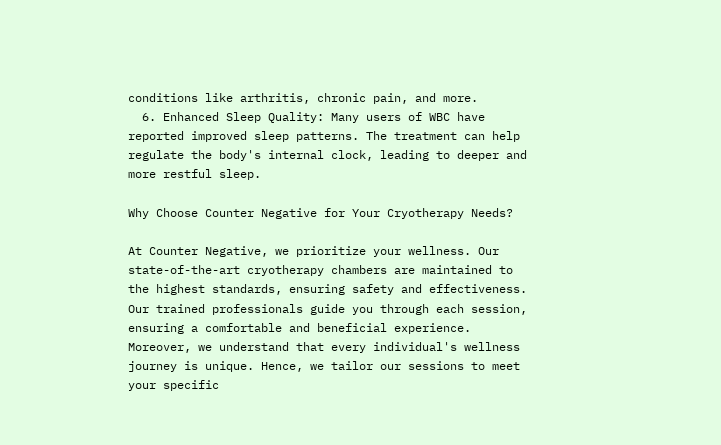conditions like arthritis, chronic pain, and more.
  6. Enhanced Sleep Quality: Many users of WBC have reported improved sleep patterns. The treatment can help regulate the body's internal clock, leading to deeper and more restful sleep.

Why Choose Counter Negative for Your Cryotherapy Needs?

At Counter Negative, we prioritize your wellness. Our state-of-the-art cryotherapy chambers are maintained to the highest standards, ensuring safety and effectiveness. Our trained professionals guide you through each session, ensuring a comfortable and beneficial experience. Moreover, we understand that every individual's wellness journey is unique. Hence, we tailor our sessions to meet your specific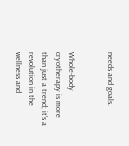needs and goals.


Whole-body cryotherapy is more than just a trend; it's a revolution in the wellness and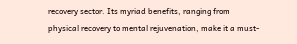recovery sector. Its myriad benefits, ranging from physical recovery to mental rejuvenation, make it a must-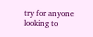try for anyone looking to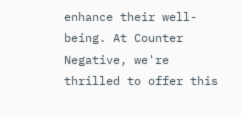enhance their well-being. At Counter Negative, we're thrilled to offer this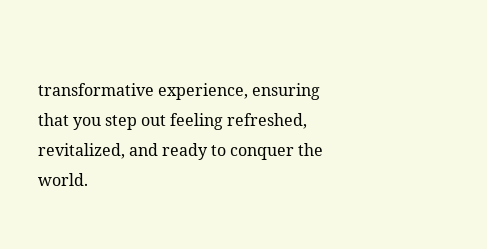transformative experience, ensuring that you step out feeling refreshed, revitalized, and ready to conquer the world.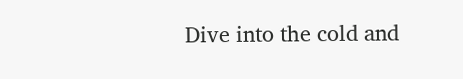Dive into the cold and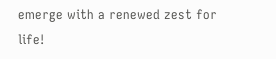emerge with a renewed zest for life!